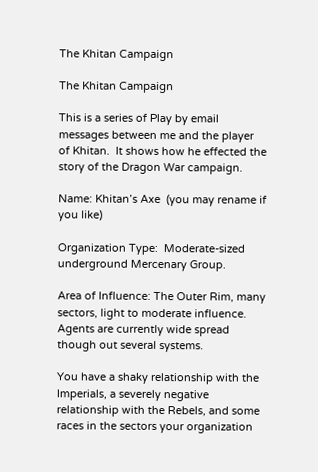The Khitan Campaign

The Khitan Campaign

This is a series of Play by email messages between me and the player of Khitan.  It shows how he effected the story of the Dragon War campaign.

Name: Khitan’s Axe  (you may rename if you like)

Organization Type:  Moderate-sized underground Mercenary Group.

Area of Influence: The Outer Rim, many sectors, light to moderate influence.  Agents are currently wide spread though out several systems.

You have a shaky relationship with the Imperials, a severely negative relationship with the Rebels, and some races in the sectors your organization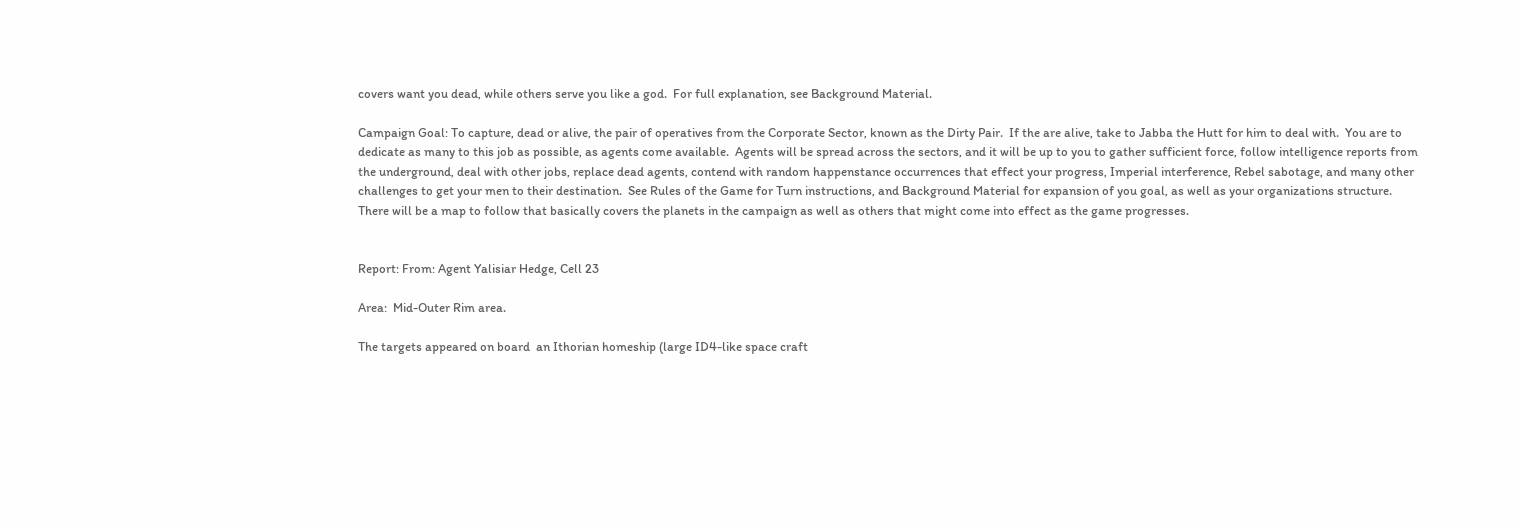covers want you dead, while others serve you like a god.  For full explanation, see Background Material.

Campaign Goal: To capture, dead or alive, the pair of operatives from the Corporate Sector, known as the Dirty Pair.  If the are alive, take to Jabba the Hutt for him to deal with.  You are to dedicate as many to this job as possible, as agents come available.  Agents will be spread across the sectors, and it will be up to you to gather sufficient force, follow intelligence reports from the underground, deal with other jobs, replace dead agents, contend with random happenstance occurrences that effect your progress, Imperial interference, Rebel sabotage, and many other challenges to get your men to their destination.  See Rules of the Game for Turn instructions, and Background Material for expansion of you goal, as well as your organizations structure.  There will be a map to follow that basically covers the planets in the campaign as well as others that might come into effect as the game progresses.


Report: From: Agent Yalisiar Hedge, Cell 23

Area:  Mid-Outer Rim area.

The targets appeared on board  an Ithorian homeship (large ID4-like space craft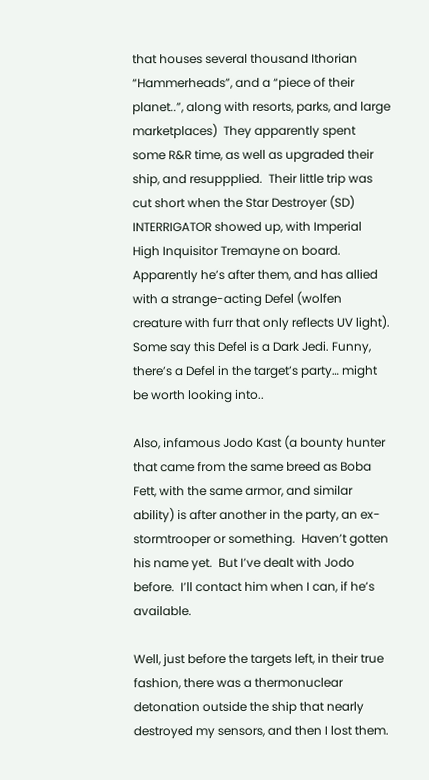that houses several thousand Ithorian “Hammerheads”, and a “piece of their planet..”, along with resorts, parks, and large marketplaces)  They apparently spent some R&R time, as well as upgraded their ship, and resuppplied.  Their little trip was cut short when the Star Destroyer (SD) INTERRIGATOR showed up, with Imperial High Inquisitor Tremayne on board.  Apparently he’s after them, and has allied with a strange-acting Defel (wolfen creature with furr that only reflects UV light).  Some say this Defel is a Dark Jedi. Funny, there’s a Defel in the target’s party… might be worth looking into..

Also, infamous Jodo Kast (a bounty hunter that came from the same breed as Boba Fett, with the same armor, and similar ability) is after another in the party, an ex-stormtrooper or something.  Haven’t gotten his name yet.  But I’ve dealt with Jodo before.  I’ll contact him when I can, if he’s available.

Well, just before the targets left, in their true fashion, there was a thermonuclear detonation outside the ship that nearly destroyed my sensors, and then I lost them.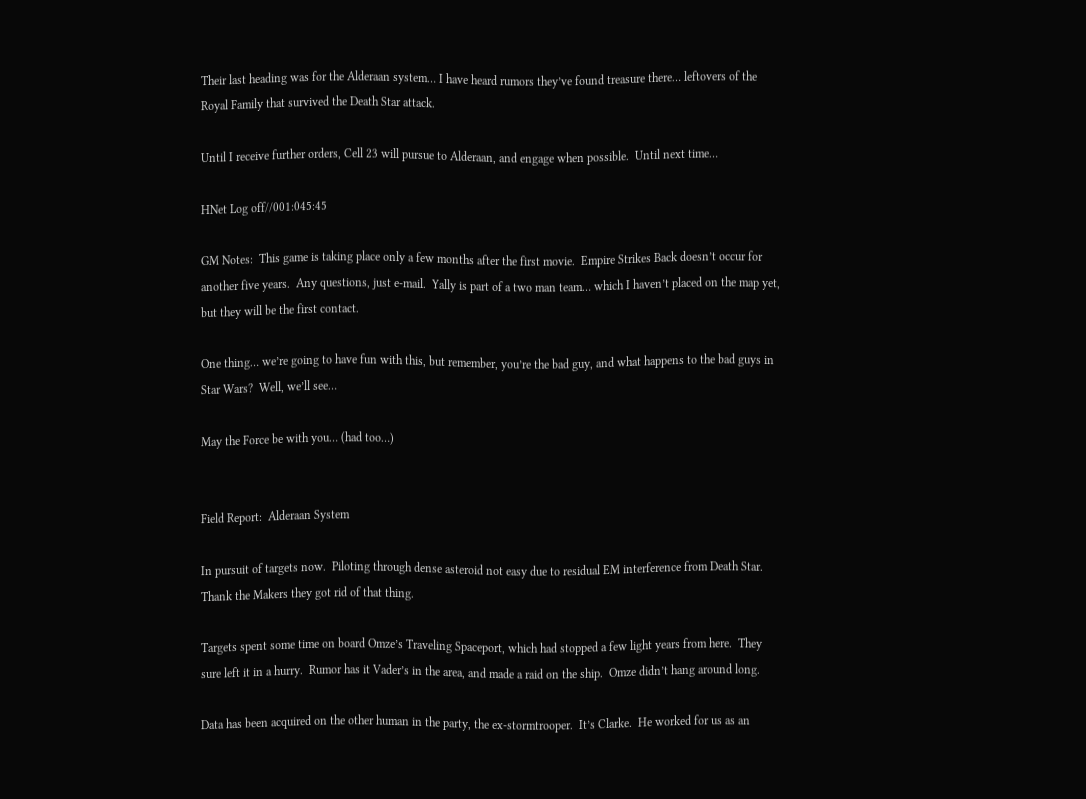Their last heading was for the Alderaan system… I have heard rumors they’ve found treasure there… leftovers of the Royal Family that survived the Death Star attack.

Until I receive further orders, Cell 23 will pursue to Alderaan, and engage when possible.  Until next time…

HNet Log off//001:045:45

GM Notes:  This game is taking place only a few months after the first movie.  Empire Strikes Back doesn’t occur for another five years.  Any questions, just e-mail.  Yally is part of a two man team… which I haven’t placed on the map yet, but they will be the first contact.

One thing… we’re going to have fun with this, but remember, you’re the bad guy, and what happens to the bad guys in Star Wars?  Well, we’ll see…

May the Force be with you… (had too…)


Field Report:  Alderaan System

In pursuit of targets now.  Piloting through dense asteroid not easy due to residual EM interference from Death Star.  Thank the Makers they got rid of that thing.

Targets spent some time on board Omze’s Traveling Spaceport, which had stopped a few light years from here.  They sure left it in a hurry.  Rumor has it Vader’s in the area, and made a raid on the ship.  Omze didn’t hang around long.

Data has been acquired on the other human in the party, the ex-stormtrooper.  It’s Clarke.  He worked for us as an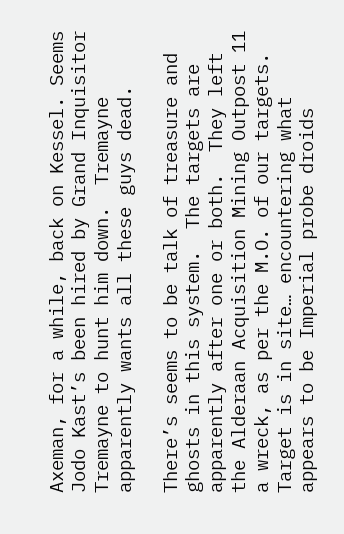Axeman, for a while, back on Kessel. Seems Jodo Kast’s been hired by Grand Inquisitor Tremayne to hunt him down.  Tremayne apparently wants all these guys dead.

There’s seems to be talk of treasure and ghosts in this system.  The targets are apparently after one or both.  They left the Alderaan Acquisition Mining Outpost 11 a wreck, as per the M.O. of our targets. Target is in site… encountering what appears to be Imperial probe droids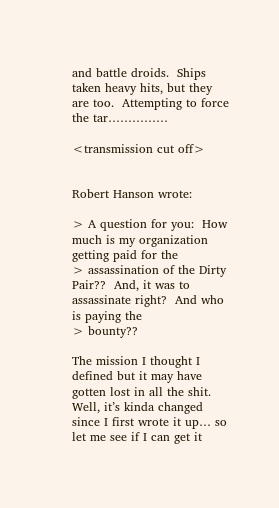and battle droids.  Ships taken heavy hits, but they are too.  Attempting to force the tar……………

<transmission cut off>


Robert Hanson wrote:

> A question for you:  How much is my organization getting paid for the
> assassination of the Dirty Pair??  And, it was to assassinate right?  And who is paying the
> bounty??

The mission I thought I defined but it may have gotten lost in all the shit.  Well, it’s kinda changed since I first wrote it up… so let me see if I can get it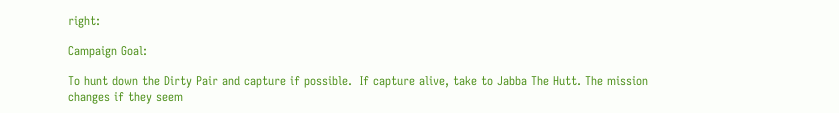right:

Campaign Goal:

To hunt down the Dirty Pair and capture if possible.  If capture alive, take to Jabba The Hutt. The mission changes if they seem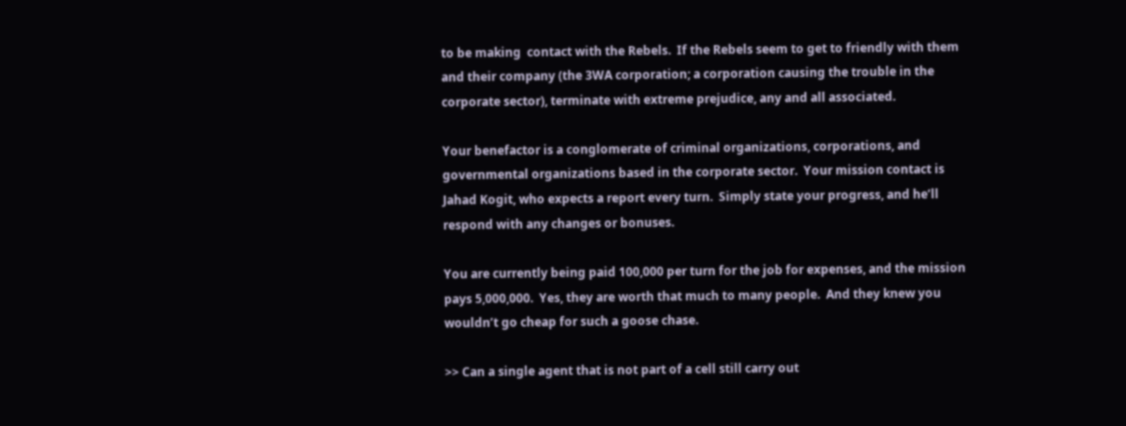to be making  contact with the Rebels.  If the Rebels seem to get to friendly with them and their company (the 3WA corporation; a corporation causing the trouble in the corporate sector), terminate with extreme prejudice, any and all associated.

Your benefactor is a conglomerate of criminal organizations, corporations, and governmental organizations based in the corporate sector.  Your mission contact is Jahad Kogit, who expects a report every turn.  Simply state your progress, and he’ll respond with any changes or bonuses.

You are currently being paid 100,000 per turn for the job for expenses, and the mission pays 5,000,000.  Yes, they are worth that much to many people.  And they knew you wouldn’t go cheap for such a goose chase.

>> Can a single agent that is not part of a cell still carry out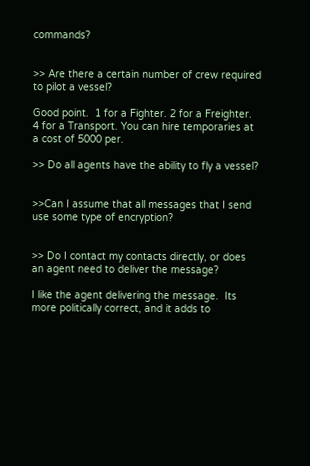commands?


>> Are there a certain number of crew required to pilot a vessel?

Good point.  1 for a Fighter. 2 for a Freighter.  4 for a Transport. You can hire temporaries at a cost of 5000 per.

>> Do all agents have the ability to fly a vessel?


>>Can I assume that all messages that I send use some type of encryption?


>> Do I contact my contacts directly, or does an agent need to deliver the message?

I like the agent delivering the message.  Its more politically correct, and it adds to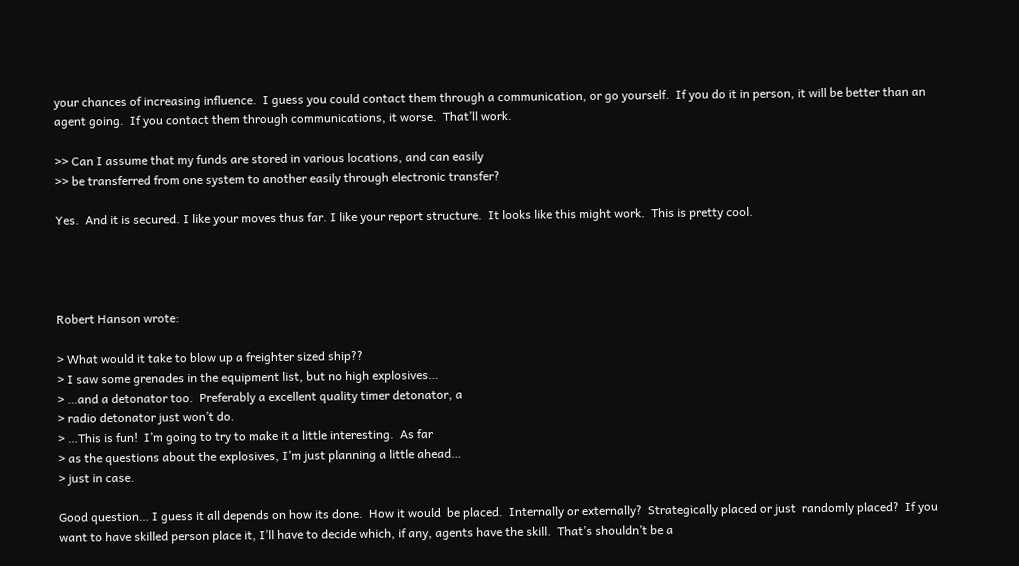your chances of increasing influence.  I guess you could contact them through a communication, or go yourself.  If you do it in person, it will be better than an agent going.  If you contact them through communications, it worse.  That’ll work.

>> Can I assume that my funds are stored in various locations, and can easily
>> be transferred from one system to another easily through electronic transfer?

Yes.  And it is secured. I like your moves thus far. I like your report structure.  It looks like this might work.  This is pretty cool.




Robert Hanson wrote:

> What would it take to blow up a freighter sized ship??
> I saw some grenades in the equipment list, but no high explosives…
> …and a detonator too.  Preferably a excellent quality timer detonator, a
> radio detonator just won’t do.
> …This is fun!  I’m going to try to make it a little interesting.  As far
> as the questions about the explosives, I’m just planning a little ahead…
> just in case.

Good question… I guess it all depends on how its done.  How it would  be placed.  Internally or externally?  Strategically placed or just  randomly placed?  If you want to have skilled person place it, I’ll have to decide which, if any, agents have the skill.  That’s shouldn’t be a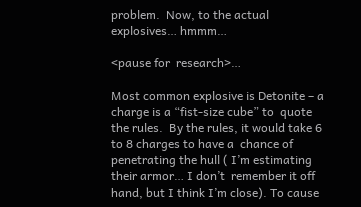problem.  Now, to the actual explosives… hmmm…

<pause for  research>…

Most common explosive is Detonite – a charge is a “fist-size cube” to  quote the rules.  By the rules, it would take 6 to 8 charges to have a  chance of penetrating the hull ( I’m estimating their armor… I don’t  remember it off hand, but I think I’m close). To cause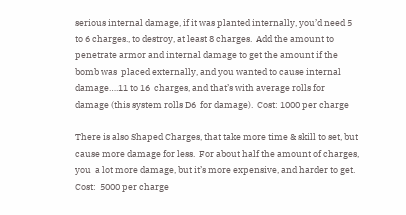serious internal damage, if it was planted internally, you’d need 5 to 6 charges., to destroy, at least 8 charges.  Add the amount to  penetrate armor and internal damage to get the amount if the bomb was  placed externally, and you wanted to cause internal damage….11 to 16  charges, and that’s with average rolls for damage (this system rolls D6  for damage).  Cost: 1000 per charge

There is also Shaped Charges, that take more time & skill to set, but  cause more damage for less.  For about half the amount of charges, you  a lot more damage, but it’s more expensive, and harder to get.  Cost:  5000 per charge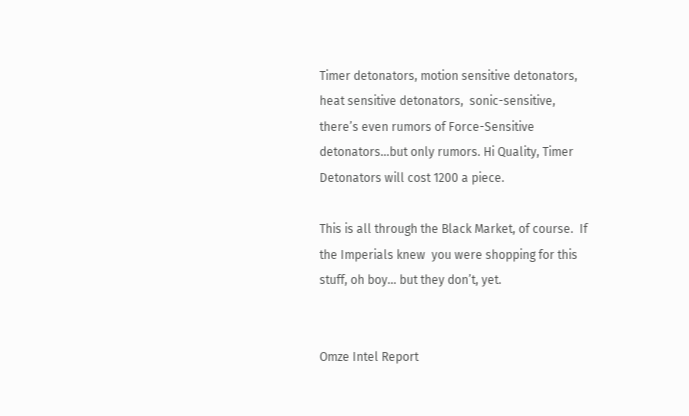Timer detonators, motion sensitive detonators, heat sensitive detonators,  sonic-sensitive,  there’s even rumors of Force-Sensitive detonators…but only rumors. Hi Quality, Timer Detonators will cost 1200 a piece.

This is all through the Black Market, of course.  If the Imperials knew  you were shopping for this stuff, oh boy… but they don’t, yet.


Omze Intel Report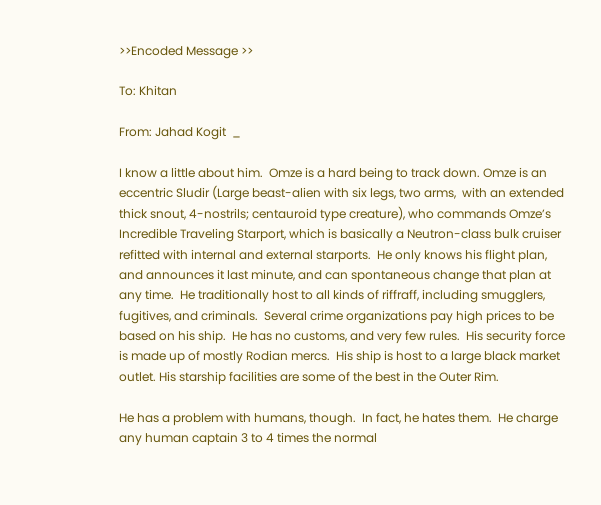>>Encoded Message >>

To: Khitan

From: Jahad Kogit  _

I know a little about him.  Omze is a hard being to track down. Omze is an eccentric Sludir (Large beast-alien with six legs, two arms,  with an extended thick snout, 4-nostrils; centauroid type creature), who commands Omze’s Incredible Traveling Starport, which is basically a Neutron-class bulk cruiser refitted with internal and external starports.  He only knows his flight plan, and announces it last minute, and can spontaneous change that plan at any time.  He traditionally host to all kinds of riffraff, including smugglers, fugitives, and criminals.  Several crime organizations pay high prices to be based on his ship.  He has no customs, and very few rules.  His security force is made up of mostly Rodian mercs.  His ship is host to a large black market outlet. His starship facilities are some of the best in the Outer Rim.

He has a problem with humans, though.  In fact, he hates them.  He charge any human captain 3 to 4 times the normal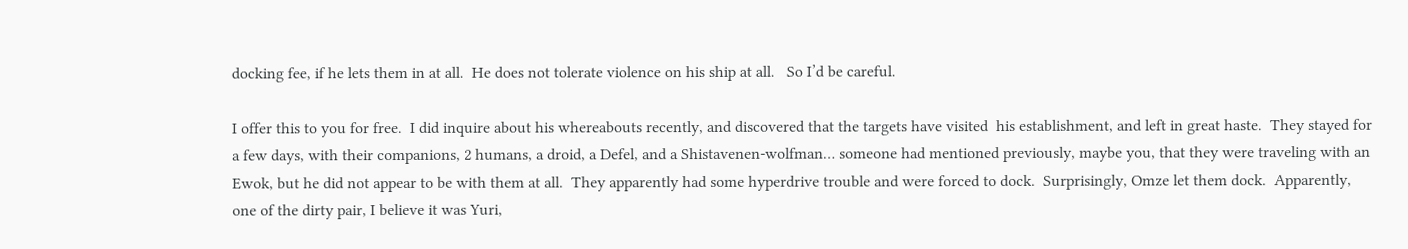docking fee, if he lets them in at all.  He does not tolerate violence on his ship at all.   So I’d be careful.

I offer this to you for free.  I did inquire about his whereabouts recently, and discovered that the targets have visited  his establishment, and left in great haste.  They stayed for a few days, with their companions, 2 humans, a droid, a Defel, and a Shistavenen-wolfman… someone had mentioned previously, maybe you, that they were traveling with an Ewok, but he did not appear to be with them at all.  They apparently had some hyperdrive trouble and were forced to dock.  Surprisingly, Omze let them dock.  Apparently, one of the dirty pair, I believe it was Yuri,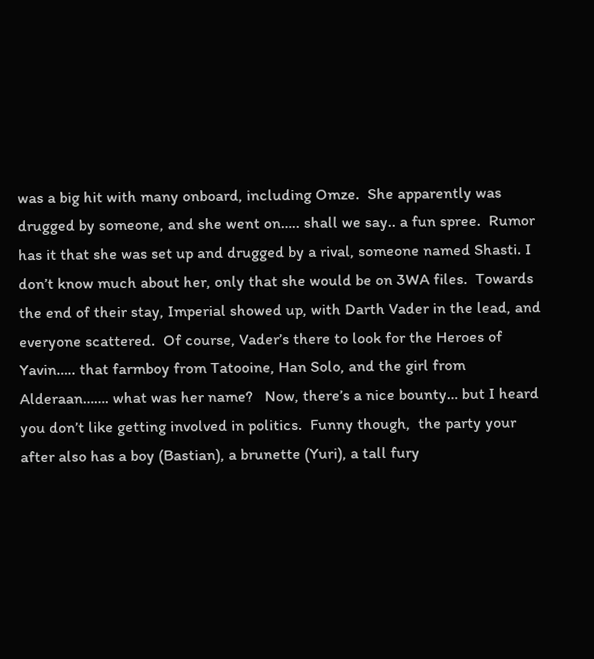was a big hit with many onboard, including Omze.  She apparently was drugged by someone, and she went on….. shall we say.. a fun spree.  Rumor has it that she was set up and drugged by a rival, someone named Shasti. I don’t know much about her, only that she would be on 3WA files.  Towards the end of their stay, Imperial showed up, with Darth Vader in the lead, and everyone scattered.  Of course, Vader’s there to look for the Heroes of Yavin….. that farmboy from Tatooine, Han Solo, and the girl from Alderaan……. what was her name?   Now, there’s a nice bounty… but I heard you don’t like getting involved in politics.  Funny though,  the party your after also has a boy (Bastian), a brunette (Yuri), a tall fury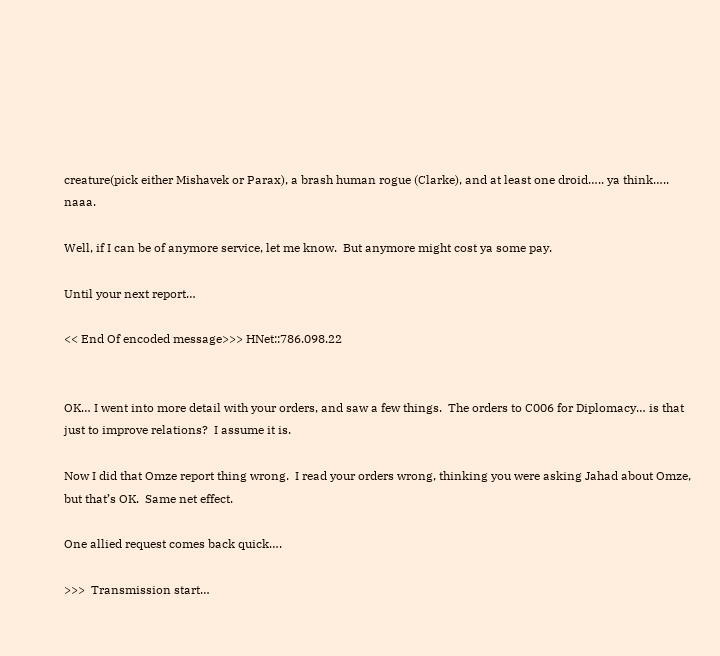creature(pick either Mishavek or Parax), a brash human rogue (Clarke), and at least one droid….. ya think….. naaa.

Well, if I can be of anymore service, let me know.  But anymore might cost ya some pay.

Until your next report…

<< End Of encoded message>>> HNet::786.098.22


OK… I went into more detail with your orders, and saw a few things.  The orders to C006 for Diplomacy… is that just to improve relations?  I assume it is.

Now I did that Omze report thing wrong.  I read your orders wrong, thinking you were asking Jahad about Omze, but that’s OK.  Same net effect.

One allied request comes back quick….

>>>  Transmission start…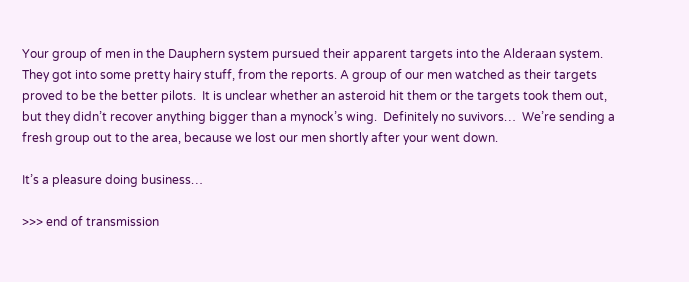Your group of men in the Dauphern system pursued their apparent targets into the Alderaan system.  They got into some pretty hairy stuff, from the reports. A group of our men watched as their targets proved to be the better pilots.  It is unclear whether an asteroid hit them or the targets took them out, but they didn’t recover anything bigger than a mynock’s wing.  Definitely no suvivors…  We’re sending a fresh group out to the area, because we lost our men shortly after your went down.

It’s a pleasure doing business…

>>> end of transmission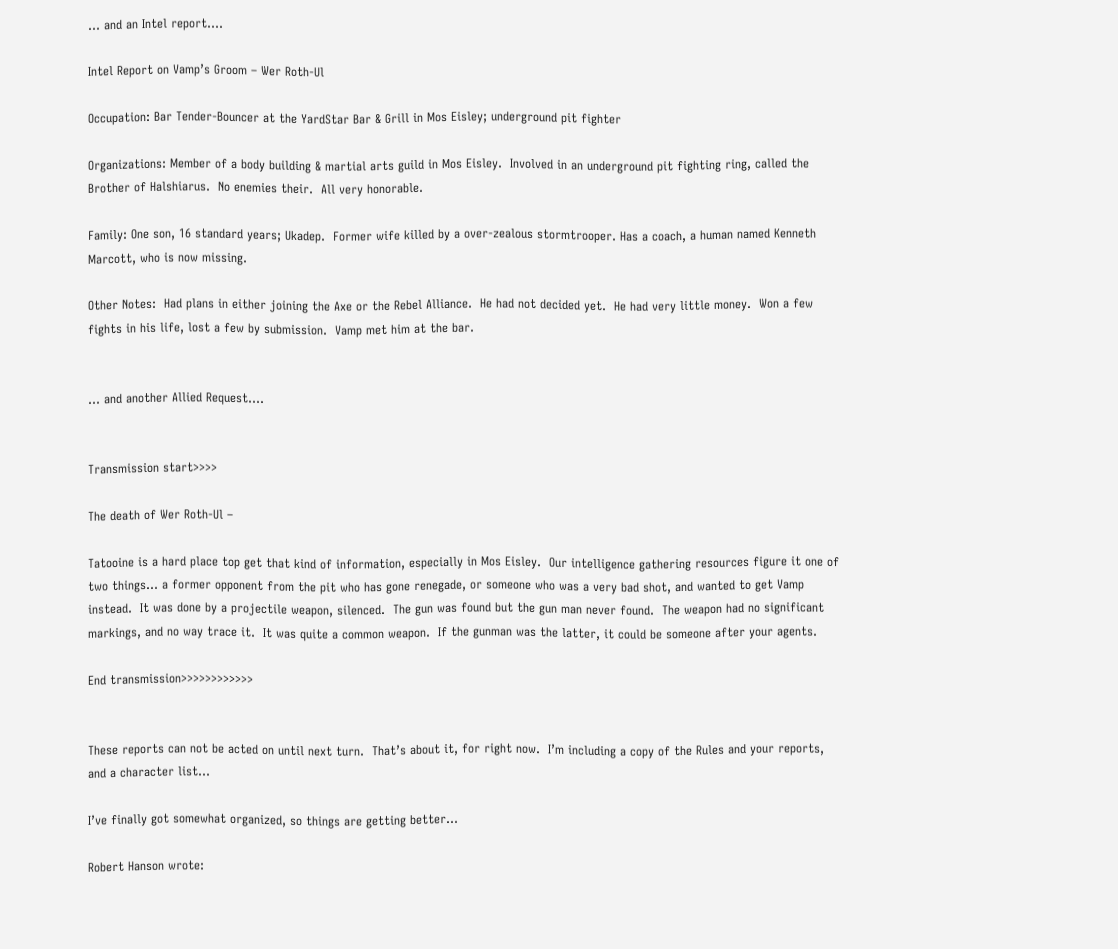… and an Intel report….

Intel Report on Vamp’s Groom – Wer Roth-Ul

Occupation: Bar Tender-Bouncer at the YardStar Bar & Grill in Mos Eisley; underground pit fighter

Organizations: Member of a body building & martial arts guild in Mos Eisley.  Involved in an underground pit fighting ring, called the Brother of Halshiarus.  No enemies their.  All very honorable.

Family: One son, 16 standard years; Ukadep.  Former wife killed by a over-zealous stormtrooper. Has a coach, a human named Kenneth Marcott, who is now missing.

Other Notes:  Had plans in either joining the Axe or the Rebel Alliance.  He had not decided yet.  He had very little money.  Won a few fights in his life, lost a few by submission.  Vamp met him at the bar.


… and another Allied Request….


Transmission start>>>>

The death of Wer Roth-Ul –

Tatooine is a hard place top get that kind of information, especially in Mos Eisley.  Our intelligence gathering resources figure it one of two things… a former opponent from the pit who has gone renegade, or someone who was a very bad shot, and wanted to get Vamp instead.  It was done by a projectile weapon, silenced.  The gun was found but the gun man never found.  The weapon had no significant markings, and no way trace it.  It was quite a common weapon.  If the gunman was the latter, it could be someone after your agents.

End transmission>>>>>>>>>>>>


These reports can not be acted on until next turn.  That’s about it, for right now.  I’m including a copy of the Rules and your reports, and a character list…

I’ve finally got somewhat organized, so things are getting better…

Robert Hanson wrote: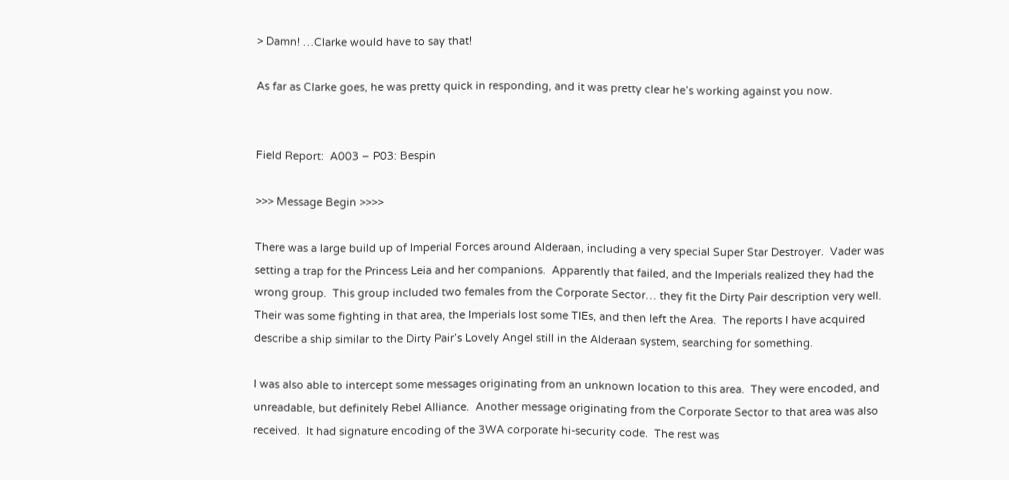> Damn! …Clarke would have to say that!

As far as Clarke goes, he was pretty quick in responding, and it was pretty clear he’s working against you now.


Field Report:  A003 – P03: Bespin

>>> Message Begin >>>>

There was a large build up of Imperial Forces around Alderaan, including a very special Super Star Destroyer.  Vader was setting a trap for the Princess Leia and her companions.  Apparently that failed, and the Imperials realized they had the wrong group.  This group included two females from the Corporate Sector… they fit the Dirty Pair description very well.  Their was some fighting in that area, the Imperials lost some TIEs, and then left the Area.  The reports I have acquired describe a ship similar to the Dirty Pair’s Lovely Angel still in the Alderaan system, searching for something.

I was also able to intercept some messages originating from an unknown location to this area.  They were encoded, and unreadable, but definitely Rebel Alliance.  Another message originating from the Corporate Sector to that area was also received.  It had signature encoding of the 3WA corporate hi-security code.  The rest was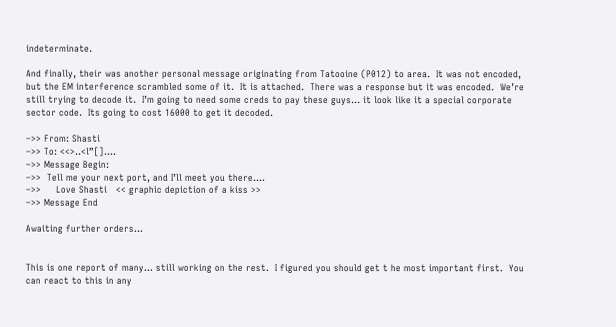indeterminate.

And finally, their was another personal message originating from Tatooine (P012) to area.  It was not encoded, but the EM interference scrambled some of it.  It is attached.  There was a response but it was encoded.  We’re still trying to decode it.  I’m going to need some creds to pay these guys… it look like it a special corporate sector code.  Its going to cost 16000 to get it decoded.

–>> From: Shasti
–>> To: <<>..<l”[]….
–>> Message Begin:
–>>  Tell me your next port, and I’ll meet you there….
–>>     Love Shasti   << graphic depiction of a kiss >>
–>> Message End

Awaiting further orders…


This is one report of many… still working on the rest.  I figured you should get t he most important first.  You can react to this in any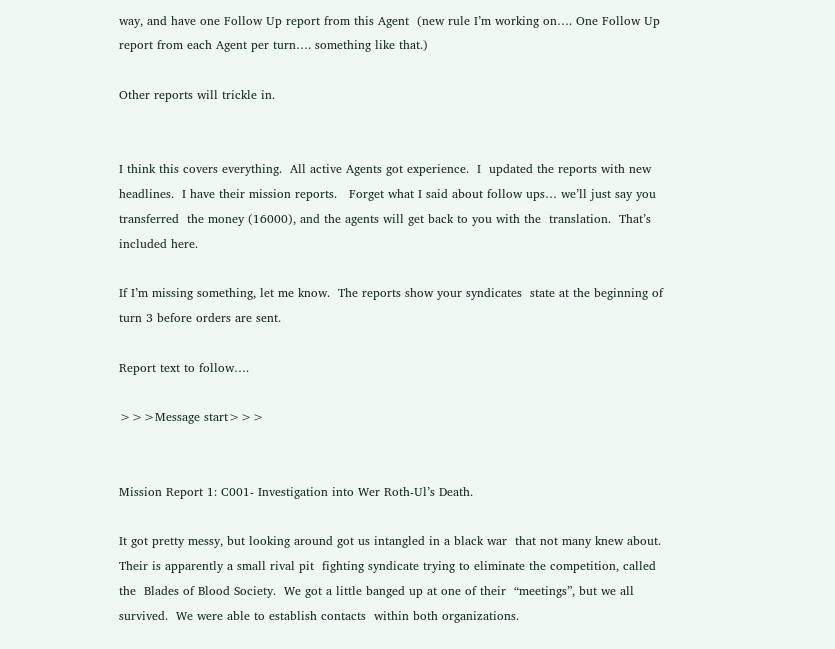way, and have one Follow Up report from this Agent  (new rule I’m working on…. One Follow Up report from each Agent per turn…. something like that.)

Other reports will trickle in.


I think this covers everything.  All active Agents got experience.  I  updated the reports with new headlines.  I have their mission reports.   Forget what I said about follow ups… we’ll just say you transferred  the money (16000), and the agents will get back to you with the  translation.  That’s included here.

If I’m missing something, let me know.  The reports show your syndicates  state at the beginning of turn 3 before orders are sent.

Report text to follow….

>>>Message start>>>


Mission Report 1: C001- Investigation into Wer Roth-Ul’s Death.

It got pretty messy, but looking around got us intangled in a black war  that not many knew about.  Their is apparently a small rival pit  fighting syndicate trying to eliminate the competition, called the  Blades of Blood Society.  We got a little banged up at one of their  “meetings”, but we all survived.  We were able to establish contacts  within both organizations.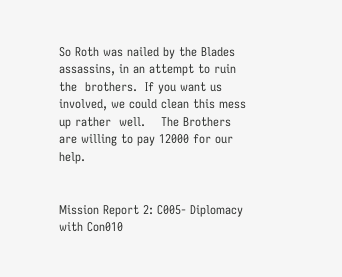So Roth was nailed by the Blades assassins, in an attempt to ruin the  brothers.  If you want us involved, we could clean this mess up rather  well.    The Brothers are willing to pay 12000 for our help.


Mission Report 2: C005- Diplomacy with Con010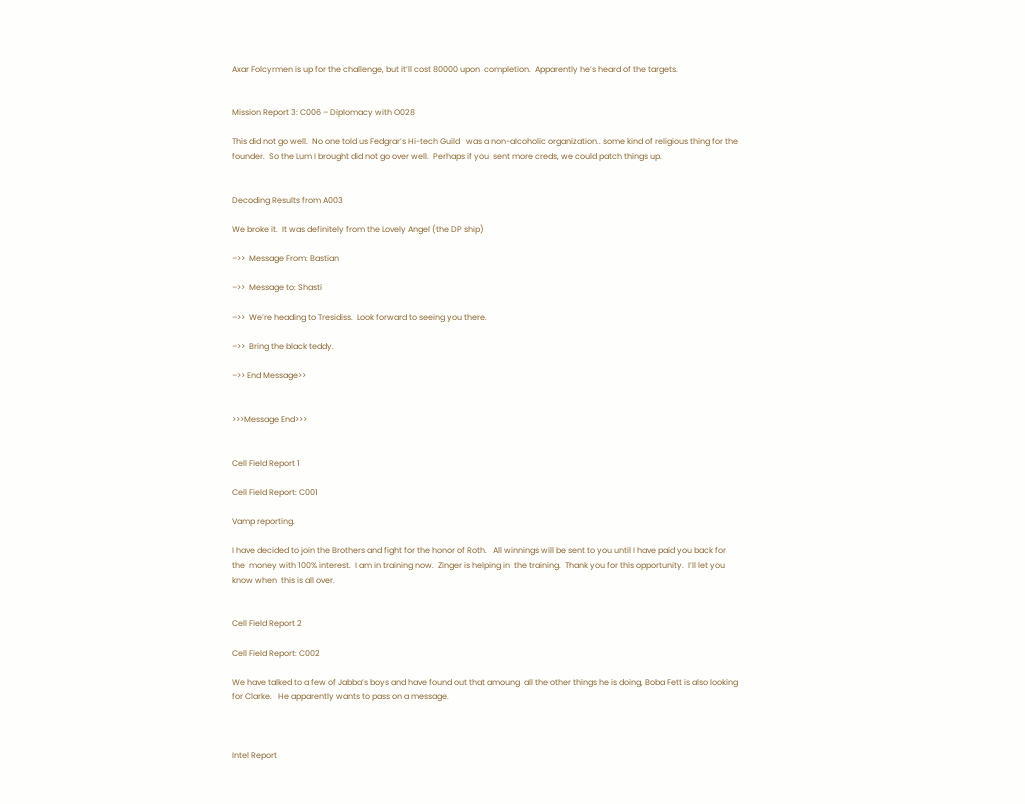Axar Folcyrmen is up for the challenge, but it’ll cost 80000 upon  completion.  Apparently he’s heard of the targets.


Mission Report 3: C006 – Diplomacy with O028

This did not go well.  No one told us Fedgrar’s Hi-tech Guild   was a non-alcoholic organization.. some kind of religious thing for the  founder.  So the Lum I brought did not go over well.  Perhaps if you  sent more creds, we could patch things up.


Decoding Results from A003

We broke it.  It was definitely from the Lovely Angel (the DP ship)

–>>  Message From: Bastian

–>>  Message to: Shasti

–>>  We’re heading to Tresidiss.  Look forward to seeing you there.

–>>  Bring the black teddy.

–>> End Message>>


>>>Message End>>>


Cell Field Report 1

Cell Field Report: C001

Vamp reporting.

I have decided to join the Brothers and fight for the honor of Roth.   All winnings will be sent to you until I have paid you back for the  money with 100% interest.  I am in training now.  Zinger is helping in  the training.  Thank you for this opportunity.  I’ll let you know when  this is all over.


Cell Field Report 2

Cell Field Report: C002

We have talked to a few of Jabba’s boys and have found out that amoung  all the other things he is doing, Boba Fett is also looking for Clarke.   He apparently wants to pass on a message.



Intel Report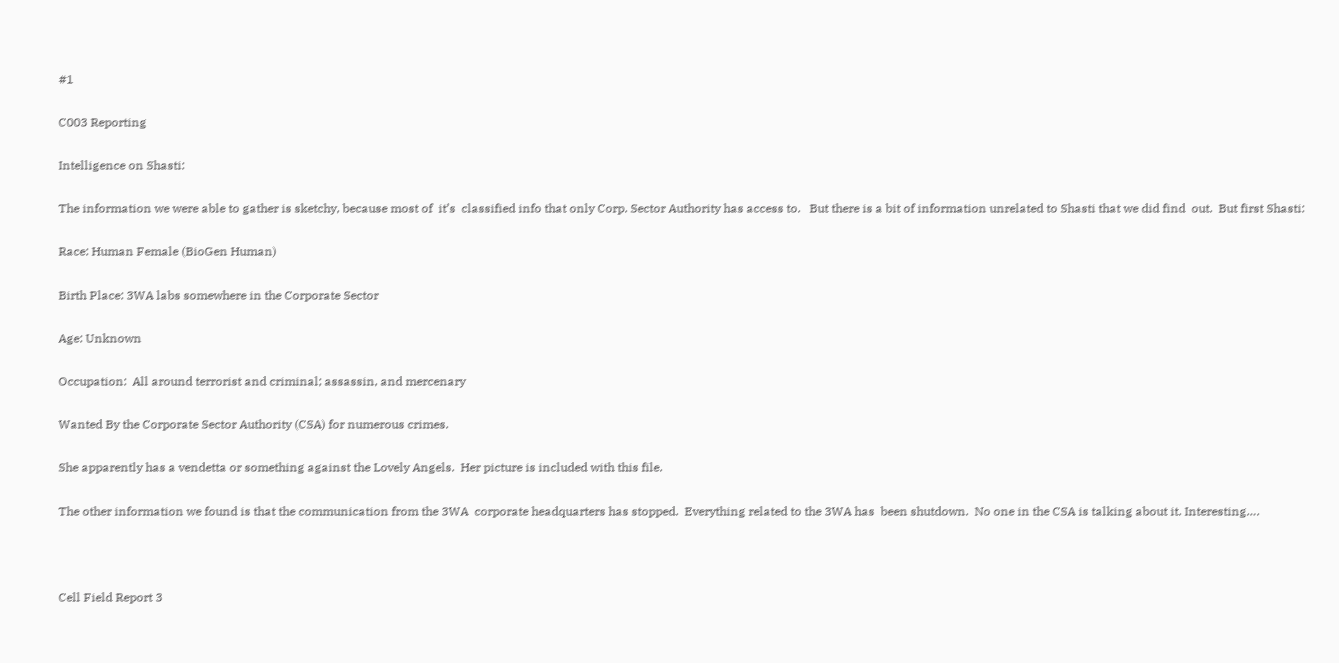#1

C003 Reporting

Intelligence on Shasti:

The information we were able to gather is sketchy, because most of  it’s  classified info that only Corp. Sector Authority has access to.   But there is a bit of information unrelated to Shasti that we did find  out.  But first Shasti:

Race: Human Female (BioGen Human)

Birth Place: 3WA labs somewhere in the Corporate Sector

Age: Unknown

Occupation:  All around terrorist and criminal; assassin, and mercenary

Wanted By the Corporate Sector Authority (CSA) for numerous crimes.

She apparently has a vendetta or something against the Lovely Angels.  Her picture is included with this file.

The other information we found is that the communication from the 3WA  corporate headquarters has stopped.  Everything related to the 3WA has  been shutdown.  No one in the CSA is talking about it. Interesting….



Cell Field Report 3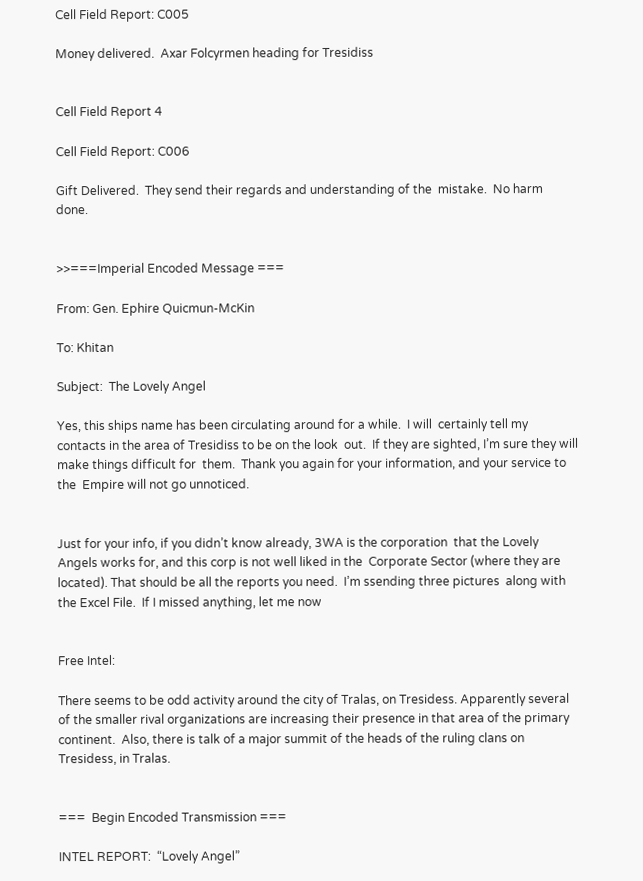Cell Field Report: C005

Money delivered.  Axar Folcyrmen heading for Tresidiss


Cell Field Report 4

Cell Field Report: C006

Gift Delivered.  They send their regards and understanding of the  mistake.  No harm done.


>>===Imperial Encoded Message ===

From: Gen. Ephire Quicmun-McKin

To: Khitan

Subject:  The Lovely Angel

Yes, this ships name has been circulating around for a while.  I will  certainly tell my contacts in the area of Tresidiss to be on the look  out.  If they are sighted, I’m sure they will make things difficult for  them.  Thank you again for your information, and your service to the  Empire will not go unnoticed.


Just for your info, if you didn’t know already, 3WA is the corporation  that the Lovely Angels works for, and this corp is not well liked in the  Corporate Sector (where they are located). That should be all the reports you need.  I’m ssending three pictures  along with the Excel File.  If I missed anything, let me now


Free Intel:

There seems to be odd activity around the city of Tralas, on Tresidess. Apparently several of the smaller rival organizations are increasing their presence in that area of the primary continent.  Also, there is talk of a major summit of the heads of the ruling clans on Tresidess, in Tralas.


===  Begin Encoded Transmission ===

INTEL REPORT:  “Lovely Angel”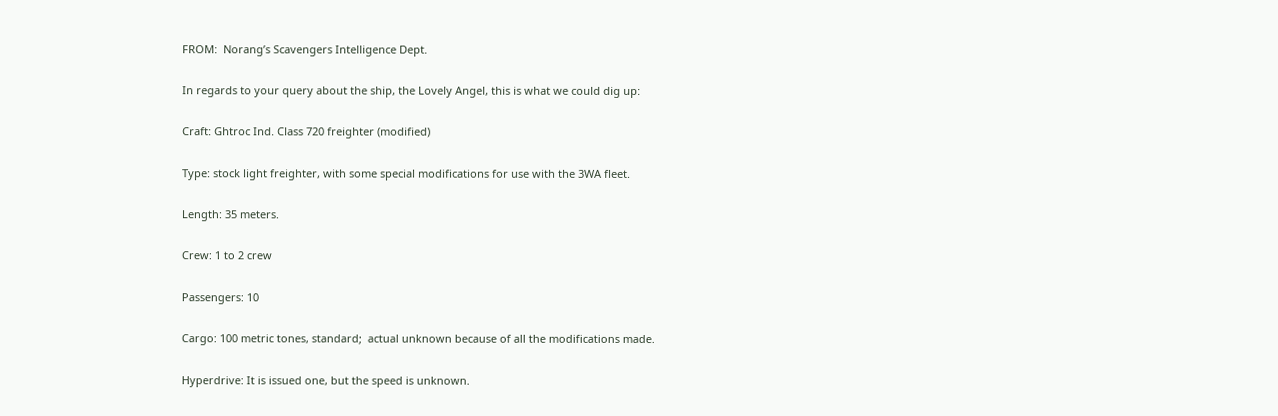FROM:  Norang’s Scavengers Intelligence Dept.

In regards to your query about the ship, the Lovely Angel, this is what we could dig up:

Craft: Ghtroc Ind. Class 720 freighter (modified)

Type: stock light freighter, with some special modifications for use with the 3WA fleet.

Length: 35 meters.

Crew: 1 to 2 crew

Passengers: 10

Cargo: 100 metric tones, standard;  actual unknown because of all the modifications made.

Hyperdrive: It is issued one, but the speed is unknown.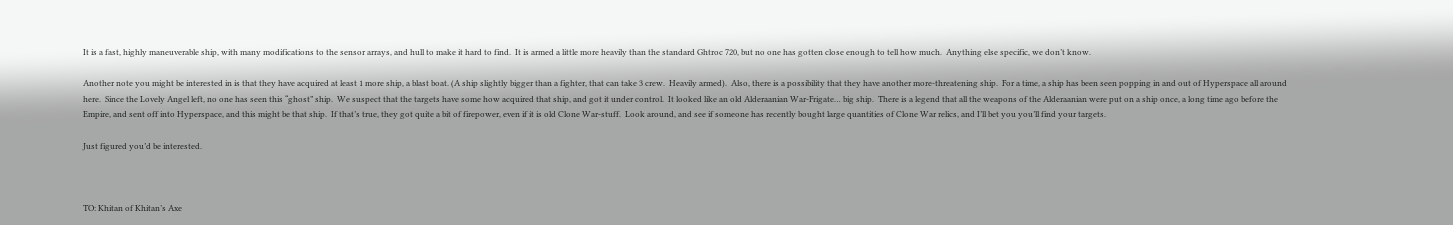It is a fast, highly maneuverable ship, with many modifications to the sensor arrays, and hull to make it hard to find.  It is armed a little more heavily than the standard Ghtroc 720, but no one has gotten close enough to tell how much.  Anything else specific, we don’t know.

Another note you might be interested in is that they have acquired at least 1 more ship, a blast boat. (A ship slightly bigger than a fighter, that can take 3 crew.  Heavily armed).  Also, there is a possibility that they have another more-threatening ship.  For a time, a ship has been seen popping in and out of Hyperspace all around here.  Since the Lovely Angel left, no one has seen this “ghost” ship.  We suspect that the targets have some how acquired that ship, and got it under control.  It looked like an old Alderaanian War-Frigate… big ship.  There is a legend that all the weapons of the Alderaanian were put on a ship once, a long time ago before the Empire, and sent off into Hyperspace, and this might be that ship.  If that’s true, they got quite a bit of firepower, even if it is old Clone War-stuff.  Look around, and see if someone has recently bought large quantities of Clone War relics, and I’ll bet you you’ll find your targets.

Just figured you’d be interested.



TO: Khitan of Khitan’s Axe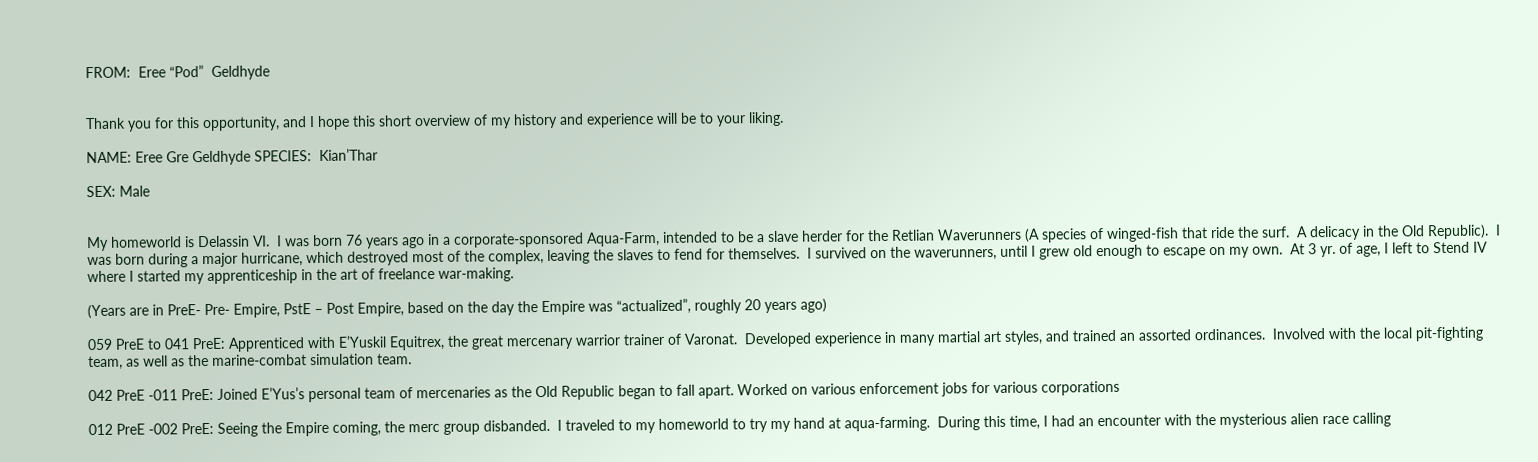FROM:  Eree “Pod”  Geldhyde


Thank you for this opportunity, and I hope this short overview of my history and experience will be to your liking.

NAME: Eree Gre Geldhyde SPECIES:  Kian’Thar

SEX: Male


My homeworld is Delassin VI.  I was born 76 years ago in a corporate-sponsored Aqua-Farm, intended to be a slave herder for the Retlian Waverunners (A species of winged-fish that ride the surf.  A delicacy in the Old Republic).  I was born during a major hurricane, which destroyed most of the complex, leaving the slaves to fend for themselves.  I survived on the waverunners, until I grew old enough to escape on my own.  At 3 yr. of age, I left to Stend IV where I started my apprenticeship in the art of freelance war-making.

(Years are in PreE- Pre- Empire, PstE – Post Empire, based on the day the Empire was “actualized”, roughly 20 years ago)

059 PreE to 041 PreE: Apprenticed with E’Yuskil Equitrex, the great mercenary warrior trainer of Varonat.  Developed experience in many martial art styles, and trained an assorted ordinances.  Involved with the local pit-fighting team, as well as the marine-combat simulation team.

042 PreE -011 PreE: Joined E’Yus’s personal team of mercenaries as the Old Republic began to fall apart. Worked on various enforcement jobs for various corporations

012 PreE -002 PreE: Seeing the Empire coming, the merc group disbanded.  I traveled to my homeworld to try my hand at aqua-farming.  During this time, I had an encounter with the mysterious alien race calling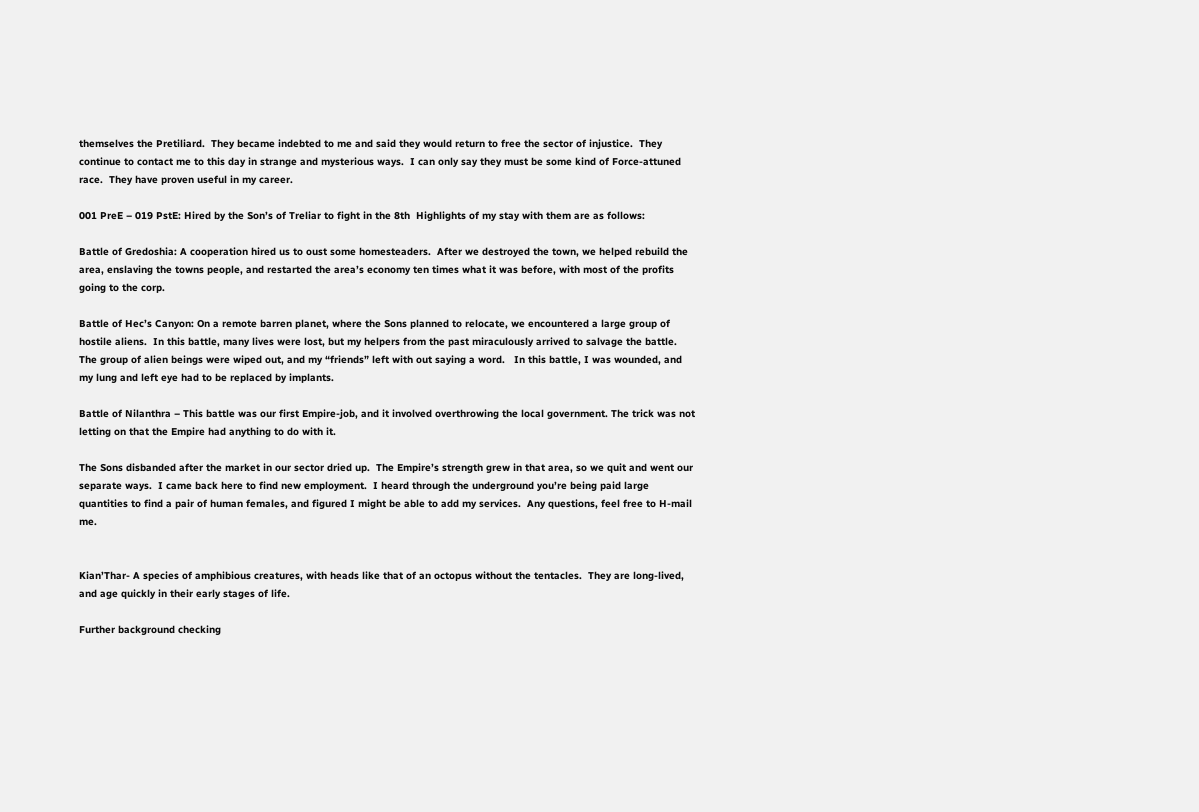themselves the Pretiliard.  They became indebted to me and said they would return to free the sector of injustice.  They continue to contact me to this day in strange and mysterious ways.  I can only say they must be some kind of Force-attuned race.  They have proven useful in my career.

001 PreE – 019 PstE: Hired by the Son’s of Treliar to fight in the 8th  Highlights of my stay with them are as follows:

Battle of Gredoshia: A cooperation hired us to oust some homesteaders.  After we destroyed the town, we helped rebuild the area, enslaving the towns people, and restarted the area’s economy ten times what it was before, with most of the profits going to the corp.

Battle of Hec’s Canyon: On a remote barren planet, where the Sons planned to relocate, we encountered a large group of hostile aliens.  In this battle, many lives were lost, but my helpers from the past miraculously arrived to salvage the battle.  The group of alien beings were wiped out, and my “friends” left with out saying a word.   In this battle, I was wounded, and my lung and left eye had to be replaced by implants.

Battle of Nilanthra – This battle was our first Empire-job, and it involved overthrowing the local government. The trick was not letting on that the Empire had anything to do with it.

The Sons disbanded after the market in our sector dried up.  The Empire’s strength grew in that area, so we quit and went our separate ways.  I came back here to find new employment.  I heard through the underground you’re being paid large quantities to find a pair of human females, and figured I might be able to add my services.  Any questions, feel free to H-mail me.


Kian’Thar- A species of amphibious creatures, with heads like that of an octopus without the tentacles.  They are long-lived, and age quickly in their early stages of life.

Further background checking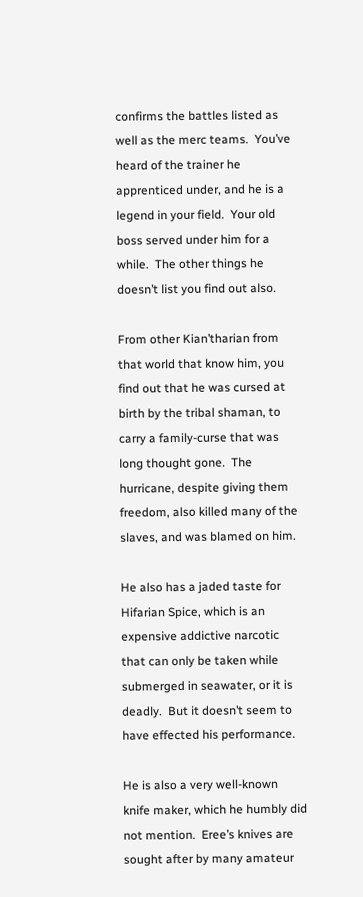confirms the battles listed as well as the merc teams.  You’ve heard of the trainer he apprenticed under, and he is a legend in your field.  Your old boss served under him for a while.  The other things he doesn’t list you find out also.

From other Kian’tharian from that world that know him, you find out that he was cursed at birth by the tribal shaman, to carry a family-curse that was long thought gone.  The hurricane, despite giving them freedom, also killed many of the slaves, and was blamed on him.

He also has a jaded taste for Hifarian Spice, which is an expensive addictive narcotic that can only be taken while submerged in seawater, or it is deadly.  But it doesn’t seem to have effected his performance.

He is also a very well-known knife maker, which he humbly did not mention.  Eree’s knives are sought after by many amateur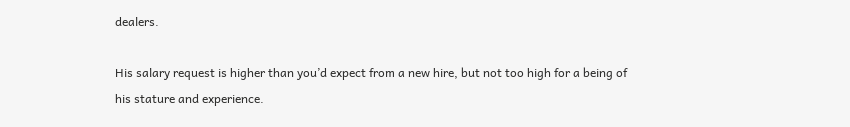dealers.

His salary request is higher than you’d expect from a new hire, but not too high for a being of his stature and experience.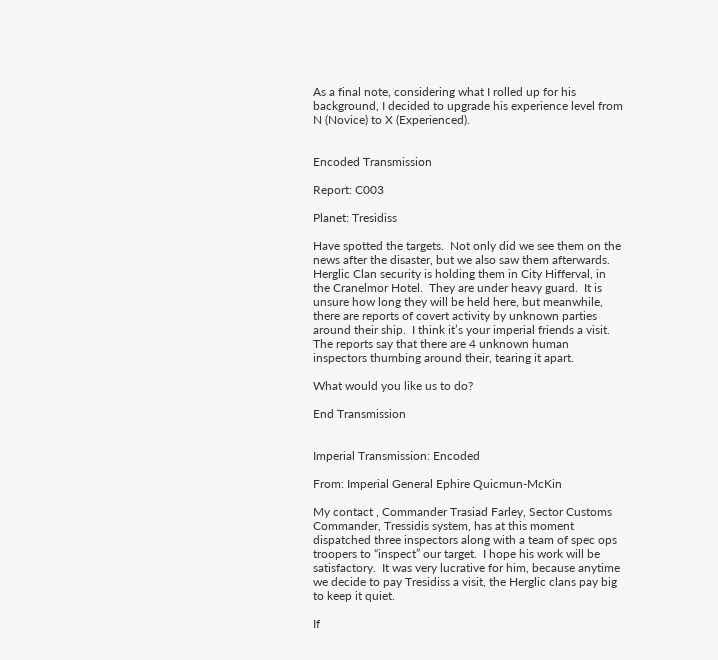As a final note, considering what I rolled up for his background, I decided to upgrade his experience level from N (Novice) to X (Experienced).


Encoded Transmission

Report: C003

Planet: Tresidiss

Have spotted the targets.  Not only did we see them on the news after the disaster, but we also saw them afterwards.  Herglic Clan security is holding them in City Hifferval, in the Cranelmor Hotel.  They are under heavy guard.  It is unsure how long they will be held here, but meanwhile, there are reports of covert activity by unknown parties around their ship.  I think it’s your imperial friends a visit. The reports say that there are 4 unknown human inspectors thumbing around their, tearing it apart.

What would you like us to do?

End Transmission


Imperial Transmission: Encoded

From: Imperial General Ephire Quicmun-McKin

My contact , Commander Trasiad Farley, Sector Customs Commander, Tressidis system, has at this moment dispatched three inspectors along with a team of spec ops troopers to “inspect” our target.  I hope his work will be satisfactory.  It was very lucrative for him, because anytime we decide to pay Tresidiss a visit, the Herglic clans pay big to keep it quiet.

If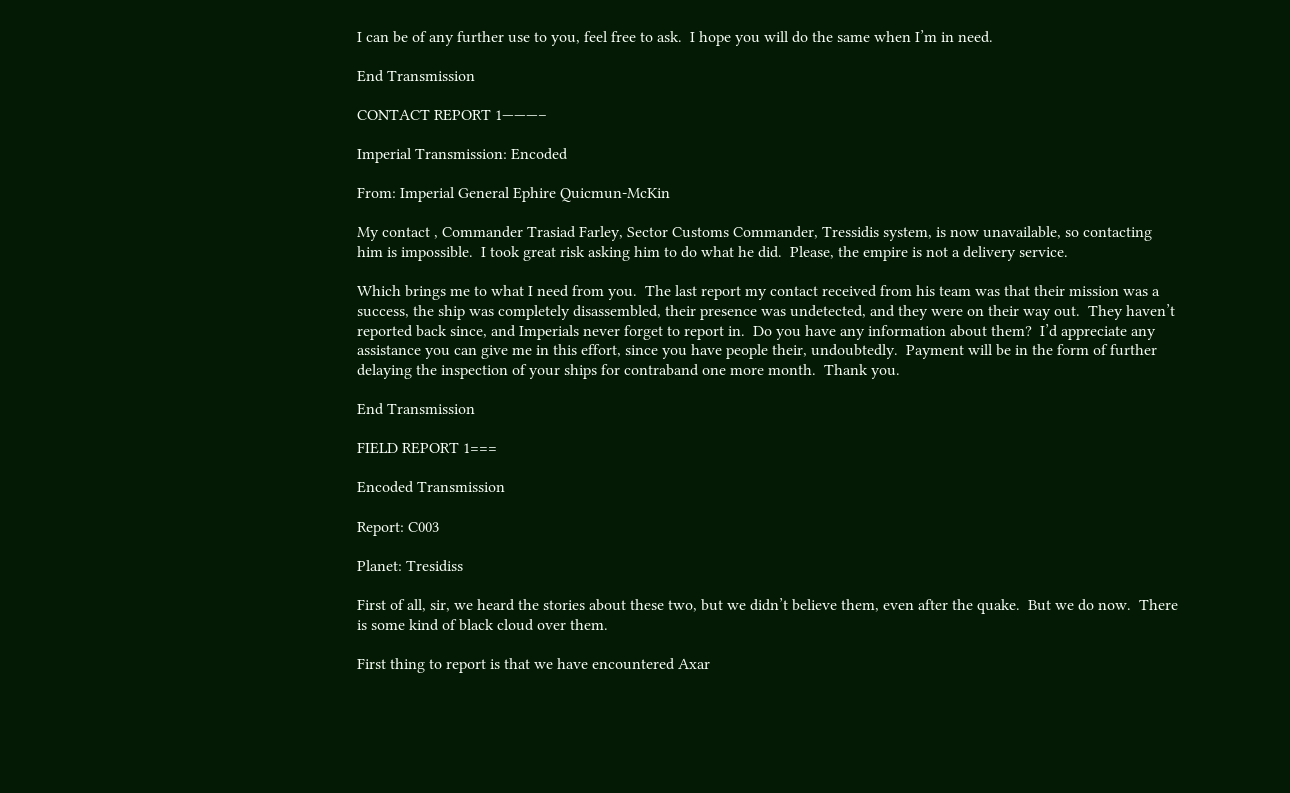I can be of any further use to you, feel free to ask.  I hope you will do the same when I’m in need.

End Transmission

CONTACT REPORT 1———–

Imperial Transmission: Encoded

From: Imperial General Ephire Quicmun-McKin

My contact , Commander Trasiad Farley, Sector Customs Commander, Tressidis system, is now unavailable, so contacting him is impossible.  I took great risk asking him to do what he did.  Please, the empire is not a delivery service.

Which brings me to what I need from you.  The last report my contact received from his team was that their mission was a success, the ship was completely disassembled, their presence was undetected, and they were on their way out.  They haven’t reported back since, and Imperials never forget to report in.  Do you have any information about them?  I’d appreciate any assistance you can give me in this effort, since you have people their, undoubtedly.  Payment will be in the form of further delaying the inspection of your ships for contraband one more month.  Thank you.

End Transmission

FIELD REPORT 1===

Encoded Transmission

Report: C003

Planet: Tresidiss

First of all, sir, we heard the stories about these two, but we didn’t believe them, even after the quake.  But we do now.  There is some kind of black cloud over them.

First thing to report is that we have encountered Axar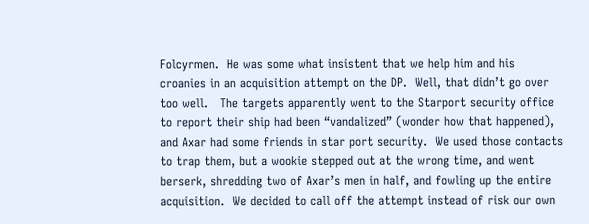Folcyrmen.  He was some what insistent that we help him and his croanies in an acquisition attempt on the DP.  Well, that didn’t go over too well.   The targets apparently went to the Starport security office to report their ship had been “vandalized” (wonder how that happened), and Axar had some friends in star port security.  We used those contacts to trap them, but a wookie stepped out at the wrong time, and went berserk, shredding two of Axar’s men in half, and fowling up the entire acquisition.  We decided to call off the attempt instead of risk our own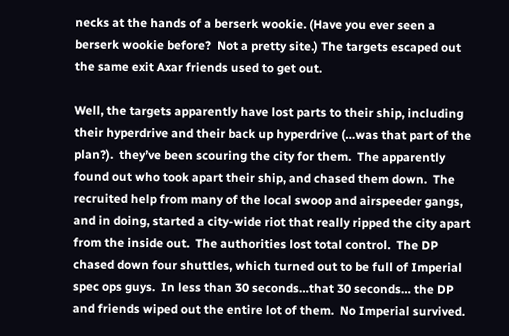necks at the hands of a berserk wookie. (Have you ever seen a berserk wookie before?  Not a pretty site.) The targets escaped out the same exit Axar friends used to get out.

Well, the targets apparently have lost parts to their ship, including their hyperdrive and their back up hyperdrive (…was that part of the plan?).  they’ve been scouring the city for them.  The apparently found out who took apart their ship, and chased them down.  The recruited help from many of the local swoop and airspeeder gangs, and in doing, started a city-wide riot that really ripped the city apart from the inside out.  The authorities lost total control.  The DP chased down four shuttles, which turned out to be full of Imperial spec ops guys.  In less than 30 seconds…that 30 seconds… the DP and friends wiped out the entire lot of them.  No Imperial survived.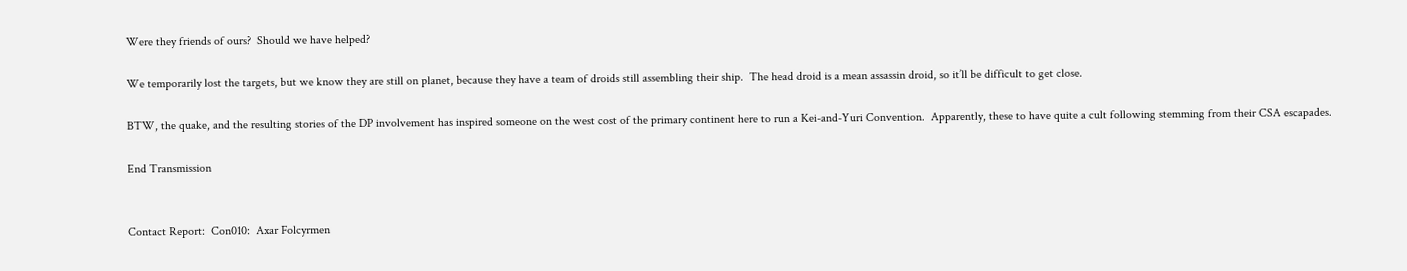Were they friends of ours?  Should we have helped?

We temporarily lost the targets, but we know they are still on planet, because they have a team of droids still assembling their ship.  The head droid is a mean assassin droid, so it’ll be difficult to get close.

BTW, the quake, and the resulting stories of the DP involvement has inspired someone on the west cost of the primary continent here to run a Kei-and-Yuri Convention.  Apparently, these to have quite a cult following stemming from their CSA escapades.

End Transmission


Contact Report:  Con010:  Axar Folcyrmen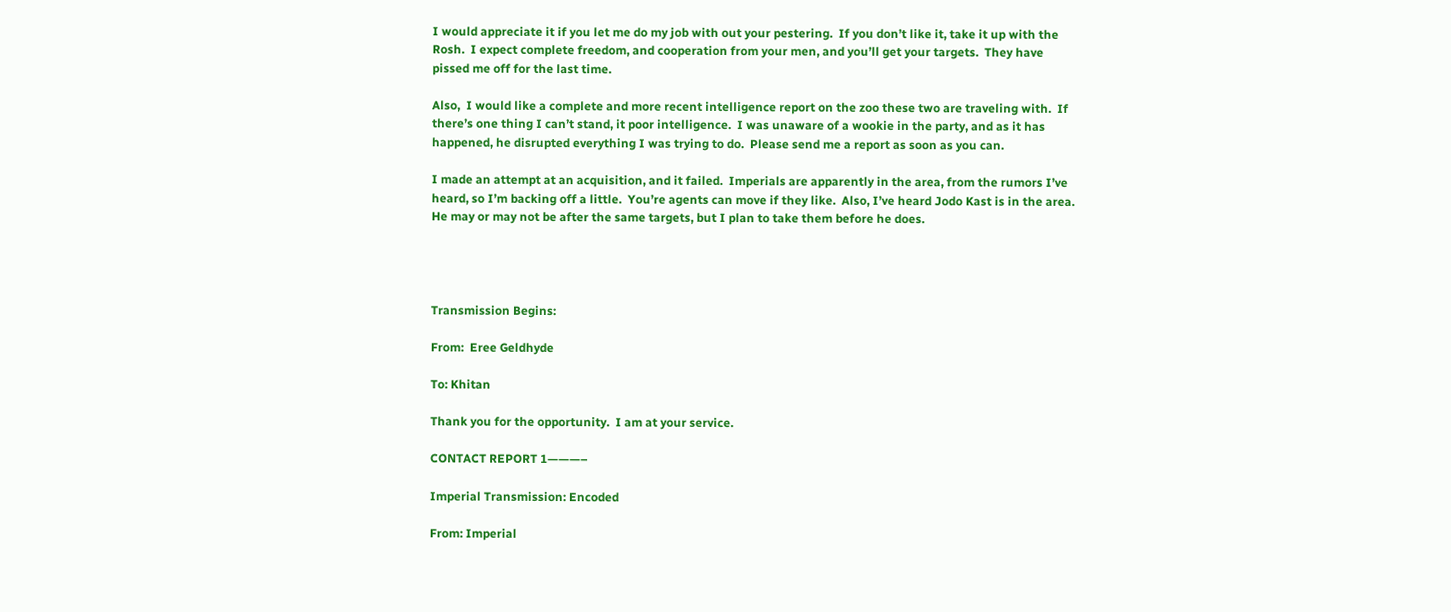I would appreciate it if you let me do my job with out your pestering.  If you don’t like it, take it up with the Rosh.  I expect complete freedom, and cooperation from your men, and you’ll get your targets.  They have pissed me off for the last time.

Also,  I would like a complete and more recent intelligence report on the zoo these two are traveling with.  If there’s one thing I can’t stand, it poor intelligence.  I was unaware of a wookie in the party, and as it has happened, he disrupted everything I was trying to do.  Please send me a report as soon as you can.

I made an attempt at an acquisition, and it failed.  Imperials are apparently in the area, from the rumors I’ve heard, so I’m backing off a little.  You’re agents can move if they like.  Also, I’ve heard Jodo Kast is in the area.  He may or may not be after the same targets, but I plan to take them before he does.




Transmission Begins:

From:  Eree Geldhyde

To: Khitan

Thank you for the opportunity.  I am at your service.

CONTACT REPORT 1———–

Imperial Transmission: Encoded

From: Imperial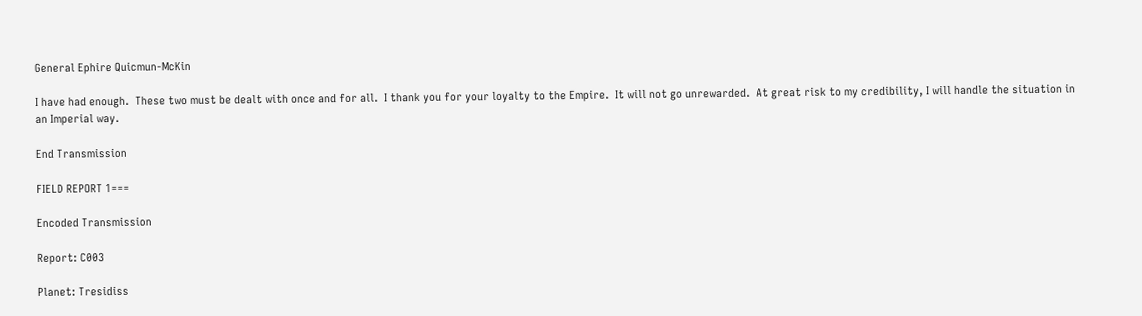General Ephire Quicmun-McKin

I have had enough.  These two must be dealt with once and for all.  I thank you for your loyalty to the Empire.  It will not go unrewarded.  At great risk to my credibility, I will handle the situation in an Imperial way.

End Transmission

FIELD REPORT 1===

Encoded Transmission

Report: C003

Planet: Tresidiss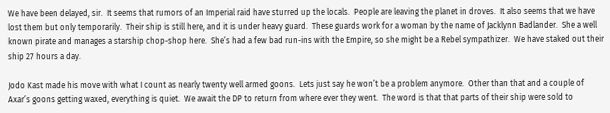We have been delayed, sir.  It seems that rumors of an Imperial raid have sturred up the locals.  People are leaving the planet in droves.  It also seems that we have lost them but only temporarily.  Their ship is still here, and it is under heavy guard.  These guards work for a woman by the name of Jacklynn Badlander.  She a well known pirate and manages a starship chop-shop here.  She’s had a few bad run-ins with the Empire, so she might be a Rebel sympathizer.  We have staked out their ship 27 hours a day.

Jodo Kast made his move with what I count as nearly twenty well armed goons.  Lets just say he won’t be a problem anymore.  Other than that and a couple of Axar’s goons getting waxed, everything is quiet.  We await the DP to return from where ever they went.  The word is that that parts of their ship were sold to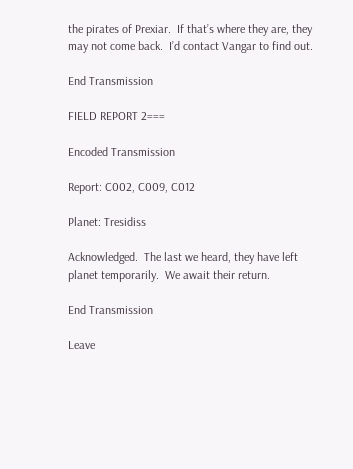the pirates of Prexiar.  If that’s where they are, they may not come back.  I’d contact Vangar to find out.

End Transmission

FIELD REPORT 2===

Encoded Transmission

Report: C002, C009, C012

Planet: Tresidiss

Acknowledged.  The last we heard, they have left planet temporarily.  We await their return.

End Transmission

Leave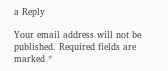a Reply

Your email address will not be published. Required fields are marked *